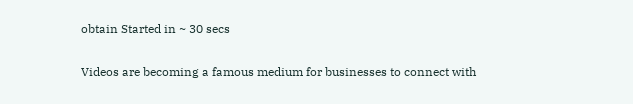obtain Started in ~ 30 secs

Videos are becoming a famous medium for businesses to connect with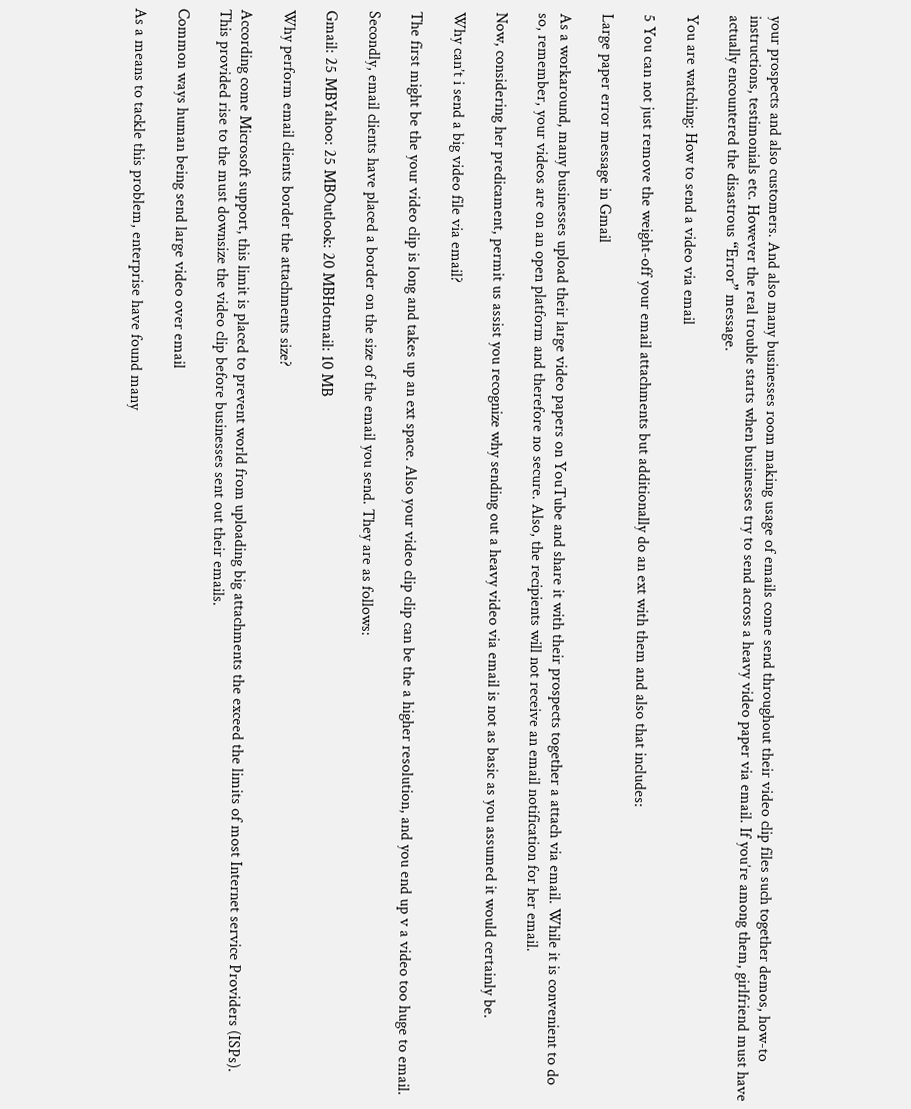your prospects and also customers. And also many businesses room making usage of emails come send throughout their video clip files such together demos, how-to instructions, testimonials etc. However the real trouble starts when businesses try to send across a heavy video paper via email. If you’re among them, girlfriend must have actually encountered the disastrous “Error” message.

You are watching: How to send a video via email

5 You can not just remove the weight-off your email attachments but additionally do an ext with them and also that includes:

Large paper error message in Gmail

As a workaround, many businesses upload their large video papers on YouTube and share it with their prospects together a attach via email. While it is convenient to do so, remember, your videos are on an open platform and therefore no secure. Also, the recipients will not receive an email notification for her email.

Now, considering her predicament, permit us assist you recognize why sending out a heavy video via email is not as basic as you assumed it would certainly be.

Why can’t i send a big video file via email?

The first might be the your video clip is long and takes up an ext space. Also your video clip clip can be the a higher resolution, and you end up v a video too huge to email.

Secondly, email clients have placed a border on the size of the email you send. They are as follows:

Gmail: 25 MBYahoo: 25 MBOutlook: 20 MBHotmail: 10 MB

Why perform email clients border the attachments size?

According come Microsoft support, this limit is placed to prevent world from uploading big attachments the exceed the limits of most Internet service Providers (ISPs). This provided rise to the must downsize the video clip before businesses sent out their emails.

Common ways human being send large video over email

As a means to tackle this problem, enterprise have found many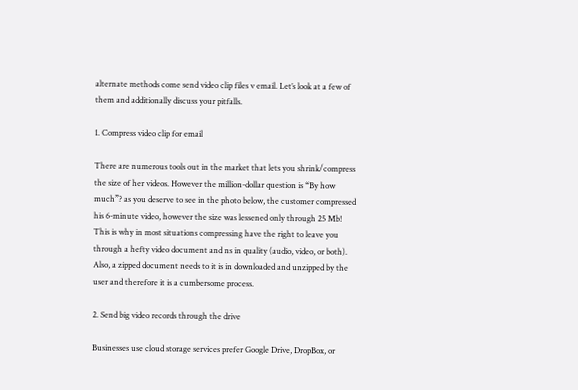alternate methods come send video clip files v email. Let’s look at a few of them and additionally discuss your pitfalls.

1. Compress video clip for email

There are numerous tools out in the market that lets you shrink/compress the size of her videos. However the million-dollar question is “By how much”? as you deserve to see in the photo below, the customer compressed his 6-minute video, however the size was lessened only through 25 Mb! This is why in most situations compressing have the right to leave you through a hefty video document and ns in quality (audio, video, or both). Also, a zipped document needs to it is in downloaded and unzipped by the user and therefore it is a cumbersome process.

2. Send big video records through the drive

Businesses use cloud storage services prefer Google Drive, DropBox, or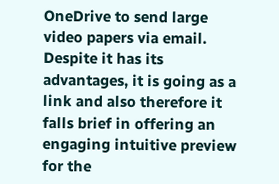OneDrive to send large video papers via email. Despite it has its advantages, it is going as a link and also therefore it falls brief in offering an engaging intuitive preview for the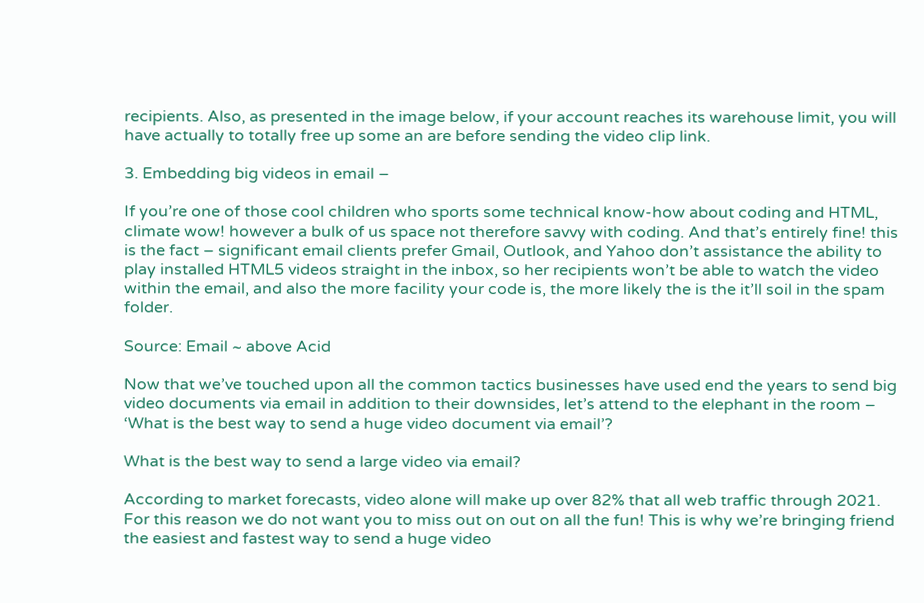recipients. Also, as presented in the image below, if your account reaches its warehouse limit, you will have actually to totally free up some an are before sending the video clip link.

3. Embedding big videos in email –

If you’re one of those cool children who sports some technical know-how about coding and HTML, climate wow! however a bulk of us space not therefore savvy with coding. And that’s entirely fine! this is the fact – significant email clients prefer Gmail, Outlook, and Yahoo don’t assistance the ability to play installed HTML5 videos straight in the inbox, so her recipients won’t be able to watch the video within the email, and also the more facility your code is, the more likely the is the it’ll soil in the spam folder.

Source: Email ~ above Acid

Now that we’ve touched upon all the common tactics businesses have used end the years to send big video documents via email in addition to their downsides, let’s attend to the elephant in the room – ‘What is the best way to send a huge video document via email’?

What is the best way to send a large video via email?

According to market forecasts, video alone will make up over 82% that all web traffic through 2021. For this reason we do not want you to miss out on out on all the fun! This is why we’re bringing friend the easiest and fastest way to send a huge video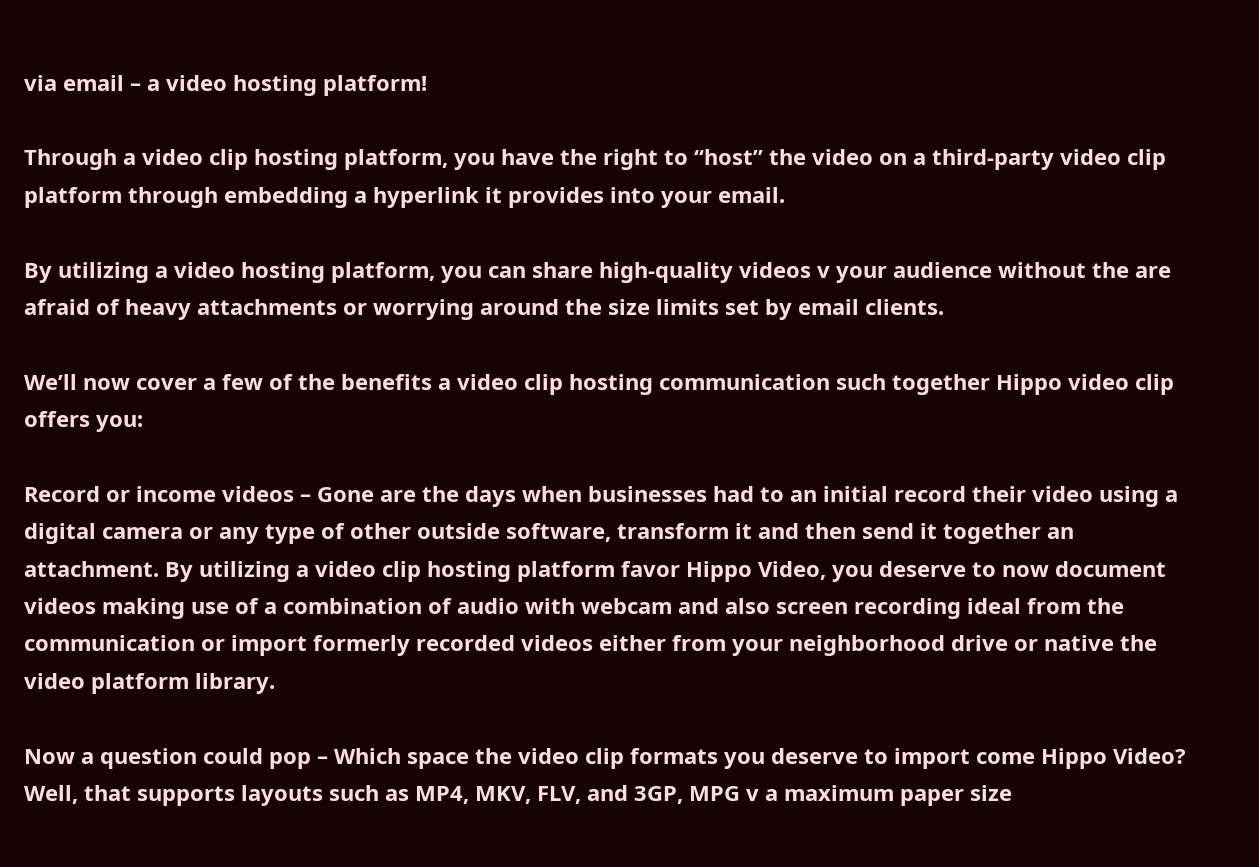via email – a video hosting platform!

Through a video clip hosting platform, you have the right to “host” the video on a third-party video clip platform through embedding a hyperlink it provides into your email.

By utilizing a video hosting platform, you can share high-quality videos v your audience without the are afraid of heavy attachments or worrying around the size limits set by email clients.

We’ll now cover a few of the benefits a video clip hosting communication such together Hippo video clip offers you:

Record or income videos – Gone are the days when businesses had to an initial record their video using a digital camera or any type of other outside software, transform it and then send it together an attachment. By utilizing a video clip hosting platform favor Hippo Video, you deserve to now document videos making use of a combination of audio with webcam and also screen recording ideal from the communication or import formerly recorded videos either from your neighborhood drive or native the video platform library.

Now a question could pop – Which space the video clip formats you deserve to import come Hippo Video? Well, that supports layouts such as MP4, MKV, FLV, and 3GP, MPG v a maximum paper size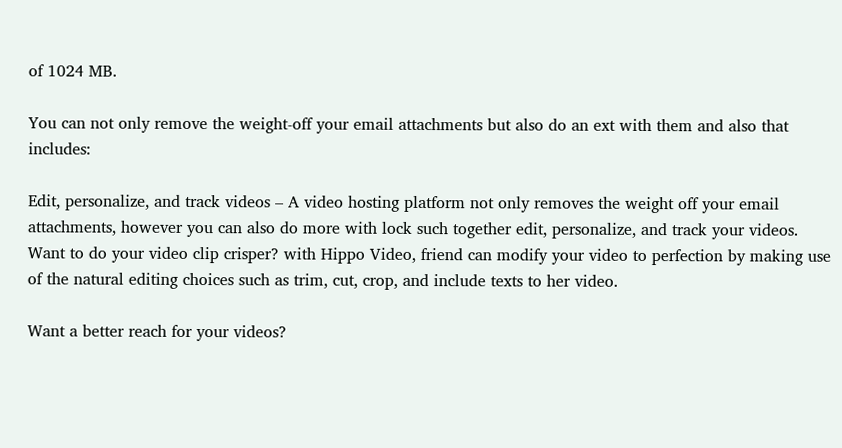of 1024 MB.

You can not only remove the weight-off your email attachments but also do an ext with them and also that includes:

Edit, personalize, and track videos – A video hosting platform not only removes the weight off your email attachments, however you can also do more with lock such together edit, personalize, and track your videos. Want to do your video clip crisper? with Hippo Video, friend can modify your video to perfection by making use of the natural editing choices such as trim, cut, crop, and include texts to her video.

Want a better reach for your videos?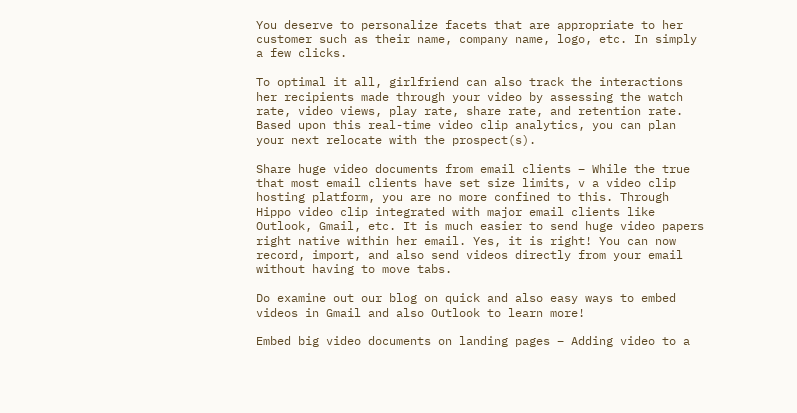You deserve to personalize facets that are appropriate to her customer such as their name, company name, logo, etc. In simply a few clicks.

To optimal it all, girlfriend can also track the interactions her recipients made through your video by assessing the watch rate, video views, play rate, share rate, and retention rate. Based upon this real-time video clip analytics, you can plan your next relocate with the prospect(s).

Share huge video documents from email clients – While the true that most email clients have set size limits, v a video clip hosting platform, you are no more confined to this. Through Hippo video clip integrated with major email clients like Outlook, Gmail, etc. It is much easier to send huge video papers right native within her email. Yes, it is right! You can now record, import, and also send videos directly from your email without having to move tabs.

Do examine out our blog on quick and also easy ways to embed videos in Gmail and also Outlook to learn more!

Embed big video documents on landing pages – Adding video to a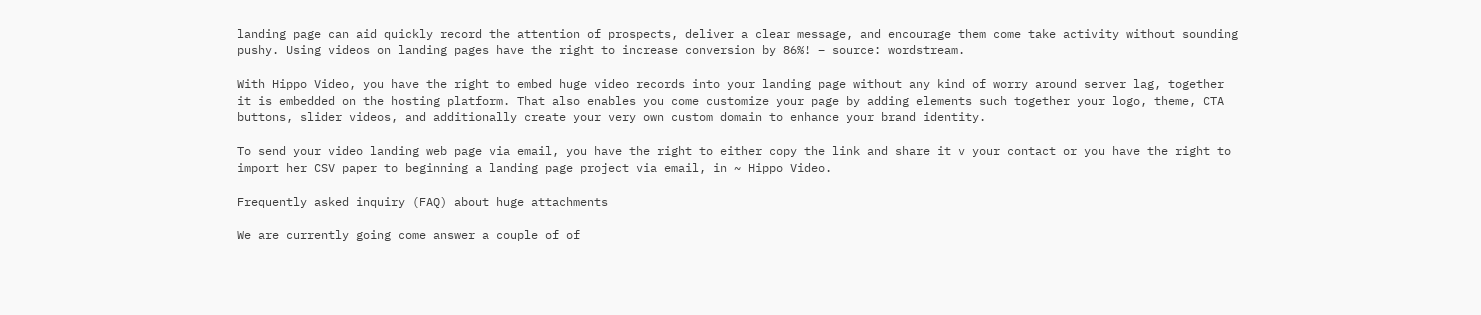landing page can aid quickly record the attention of prospects, deliver a clear message, and encourage them come take activity without sounding pushy. Using videos on landing pages have the right to increase conversion by 86%! – source: wordstream.

With Hippo Video, you have the right to embed huge video records into your landing page without any kind of worry around server lag, together it is embedded on the hosting platform. That also enables you come customize your page by adding elements such together your logo, theme, CTA buttons, slider videos, and additionally create your very own custom domain to enhance your brand identity.

To send your video landing web page via email, you have the right to either copy the link and share it v your contact or you have the right to import her CSV paper to beginning a landing page project via email, in ~ Hippo Video.

Frequently asked inquiry (FAQ) about huge attachments

We are currently going come answer a couple of of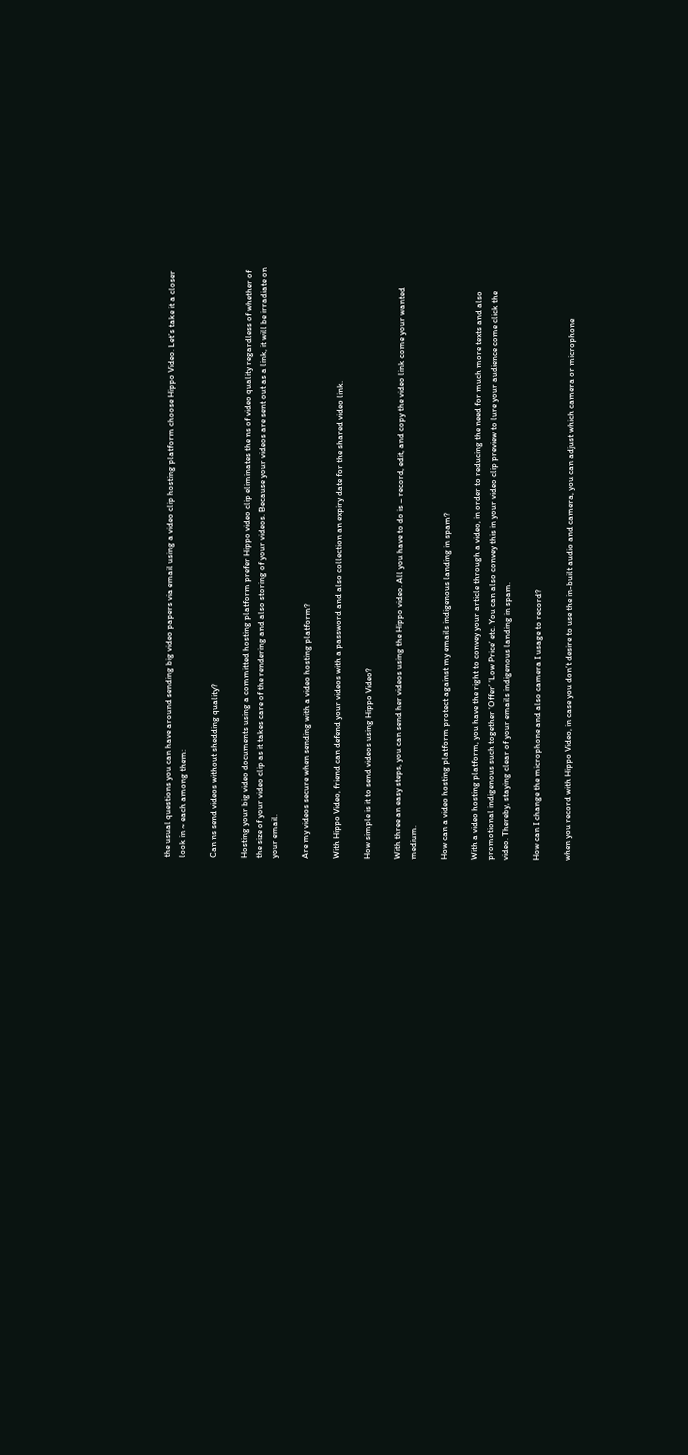the usual questions you can have around sending big video papers via email using a video clip hosting platform choose Hippo Video. Let’s take it a closer look in ~ each among them:

Can ns send videos without shedding quality?

Hosting your big video documents using a committed hosting platform prefer Hippo video clip eliminates the ns of video quality regardless of whether of the size of your video clip as it takes care of the rendering and also storing of your videos. Because your videos are sent out as a link, it will be irradiate on your email.

Are my videos secure when sending with a video hosting platform?

With Hippo Video, friend can defend your videos with a password and also collection an expiry date for the shared video link.

How simple is it to send videos using Hippo Video?

With three an easy steps, you can send her videos using the Hippo video. All you have to do is – record, edit, and copy the video link come your wanted medium.

How can a video hosting platform protect against my emails indigenous landing in spam?

With a video hosting platform, you have the right to convey your article through a video, in order to reducing the need for much more texts and also promotional indigenous such together ‘Offer’ ‘Low Price’ etc. You can also convey this in your video clip preview to lure your audience come click the video. Thereby, staying clear of your emails indigenous landing in spam.

How can I change the microphone and also camera I usage to record?

when you record with Hippo Video, in case you don’t desire to use the in-built audio and camera, you can adjust which camera or microphone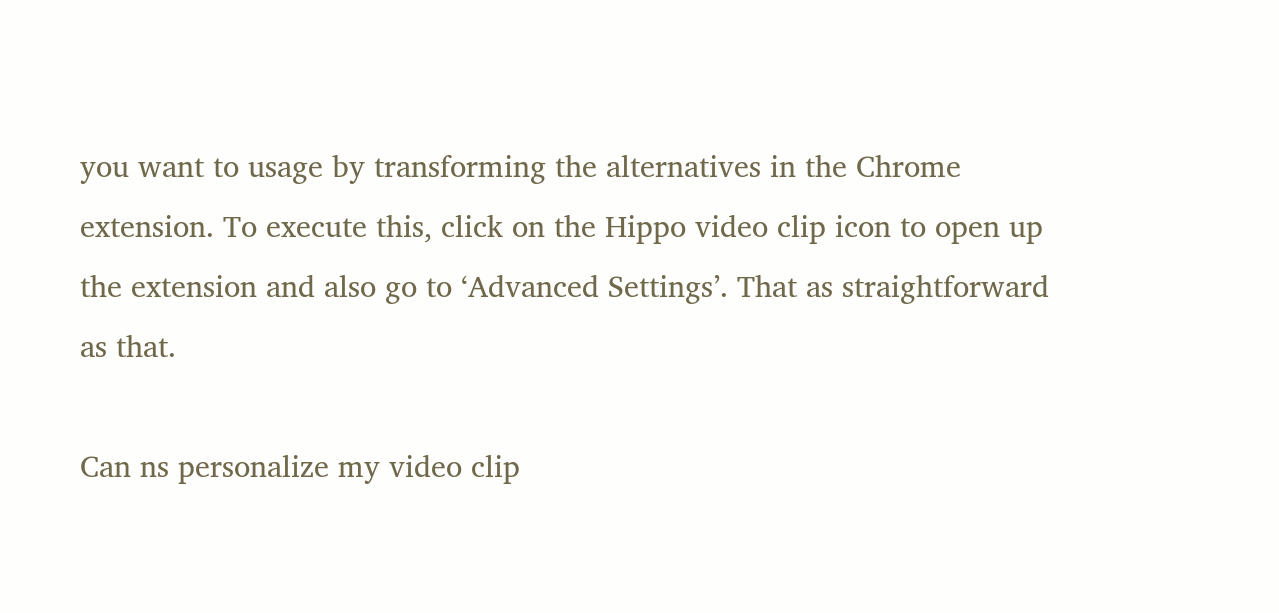you want to usage by transforming the alternatives in the Chrome extension. To execute this, click on the Hippo video clip icon to open up the extension and also go to ‘Advanced Settings’. That as straightforward as that.

Can ns personalize my video clip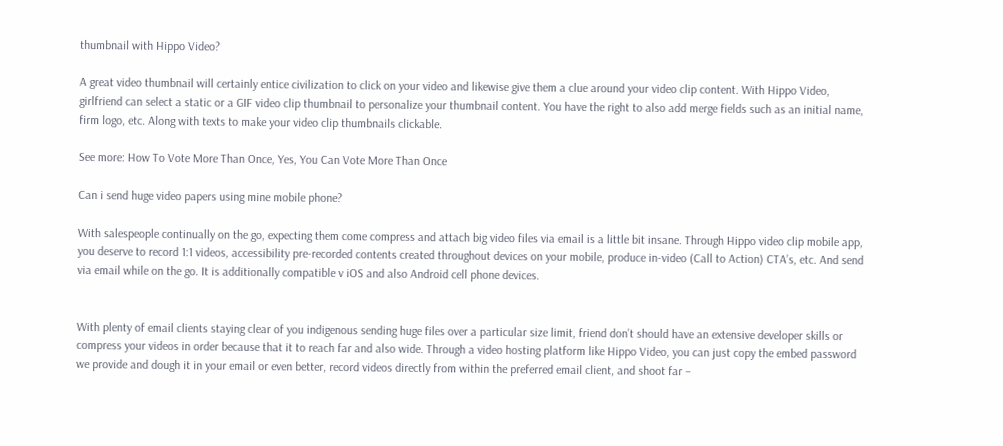thumbnail with Hippo Video?

A great video thumbnail will certainly entice civilization to click on your video and likewise give them a clue around your video clip content. With Hippo Video, girlfriend can select a static or a GIF video clip thumbnail to personalize your thumbnail content. You have the right to also add merge fields such as an initial name, firm logo, etc. Along with texts to make your video clip thumbnails clickable.

See more: How To Vote More Than Once, Yes, You Can Vote More Than Once

Can i send huge video papers using mine mobile phone?

With salespeople continually on the go, expecting them come compress and attach big video files via email is a little bit insane. Through Hippo video clip mobile app, you deserve to record 1:1 videos, accessibility pre-recorded contents created throughout devices on your mobile, produce in-video (Call to Action) CTA’s, etc. And send via email while on the go. It is additionally compatible v iOS and also Android cell phone devices.


With plenty of email clients staying clear of you indigenous sending huge files over a particular size limit, friend don’t should have an extensive developer skills or compress your videos in order because that it to reach far and also wide. Through a video hosting platform like Hippo Video, you can just copy the embed password we provide and dough it in your email or even better, record videos directly from within the preferred email client, and shoot far –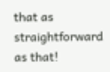that as straightforward as that!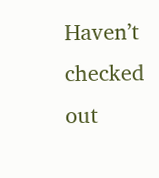Haven’t checked out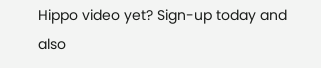Hippo video yet? Sign-up today and also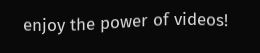enjoy the power of videos!